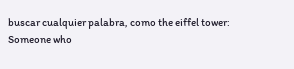buscar cualquier palabra, como the eiffel tower:
Someone who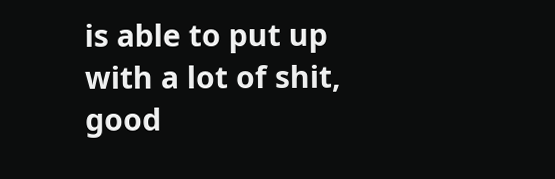is able to put up with a lot of shit, good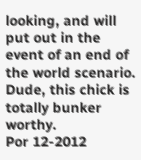looking, and will put out in the event of an end of the world scenario.
Dude, this chick is totally bunker worthy.
Por 12-2012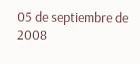05 de septiembre de 2008